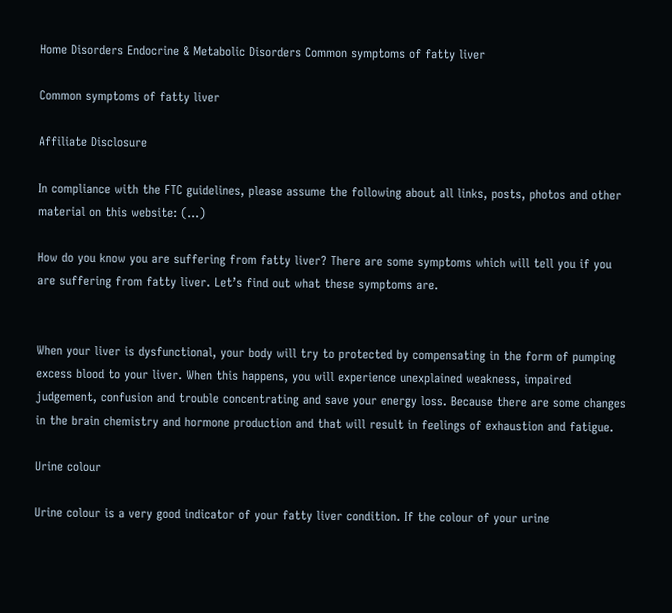Home Disorders Endocrine & Metabolic Disorders Common symptoms of fatty liver

Common symptoms of fatty liver

Affiliate Disclosure

In compliance with the FTC guidelines, please assume the following about all links, posts, photos and other material on this website: (...)

How do you know you are suffering from fatty liver? There are some symptoms which will tell you if you are suffering from fatty liver. Let’s find out what these symptoms are.


When your liver is dysfunctional, your body will try to protected by compensating in the form of pumping excess blood to your liver. When this happens, you will experience unexplained weakness, impaired judgement, confusion and trouble concentrating and save your energy loss. Because there are some changes in the brain chemistry and hormone production and that will result in feelings of exhaustion and fatigue.

Urine colour

Urine colour is a very good indicator of your fatty liver condition. If the colour of your urine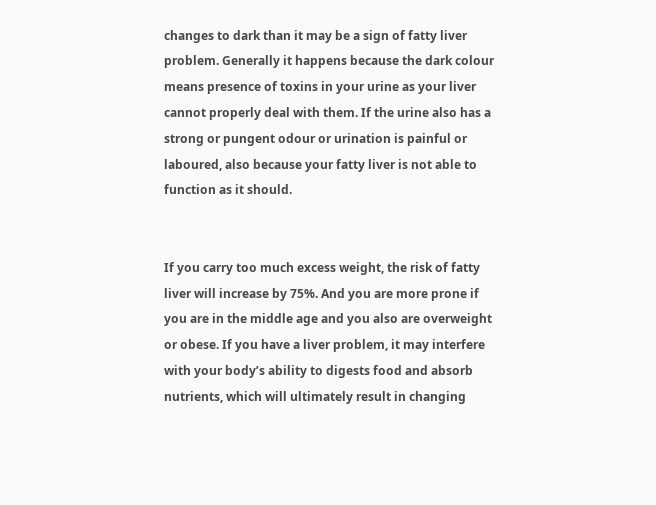changes to dark than it may be a sign of fatty liver problem. Generally it happens because the dark colour means presence of toxins in your urine as your liver cannot properly deal with them. If the urine also has a strong or pungent odour or urination is painful or laboured, also because your fatty liver is not able to function as it should.


If you carry too much excess weight, the risk of fatty liver will increase by 75%. And you are more prone if you are in the middle age and you also are overweight or obese. If you have a liver problem, it may interfere with your body’s ability to digests food and absorb nutrients, which will ultimately result in changing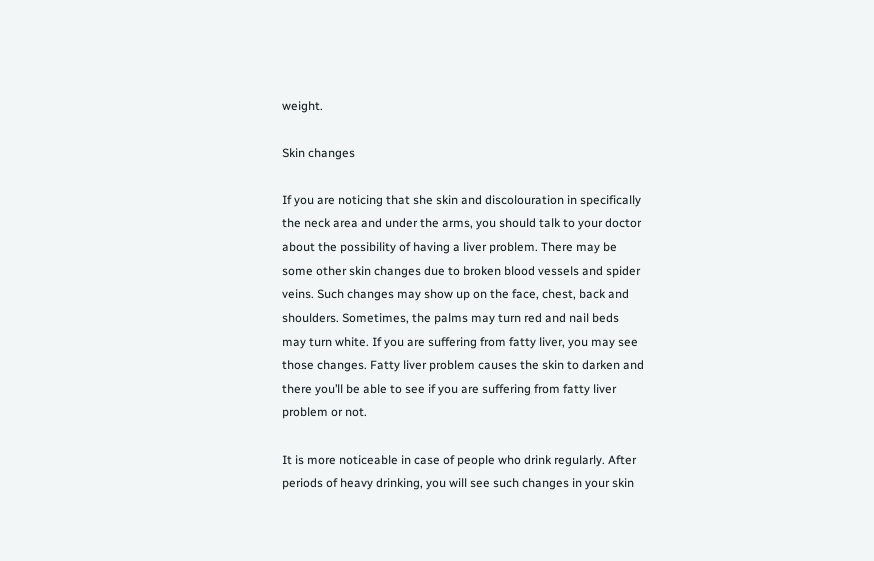weight.

Skin changes

If you are noticing that she skin and discolouration in specifically the neck area and under the arms, you should talk to your doctor about the possibility of having a liver problem. There may be some other skin changes due to broken blood vessels and spider veins. Such changes may show up on the face, chest, back and shoulders. Sometimes, the palms may turn red and nail beds may turn white. If you are suffering from fatty liver, you may see those changes. Fatty liver problem causes the skin to darken and there you’ll be able to see if you are suffering from fatty liver problem or not.

It is more noticeable in case of people who drink regularly. After periods of heavy drinking, you will see such changes in your skin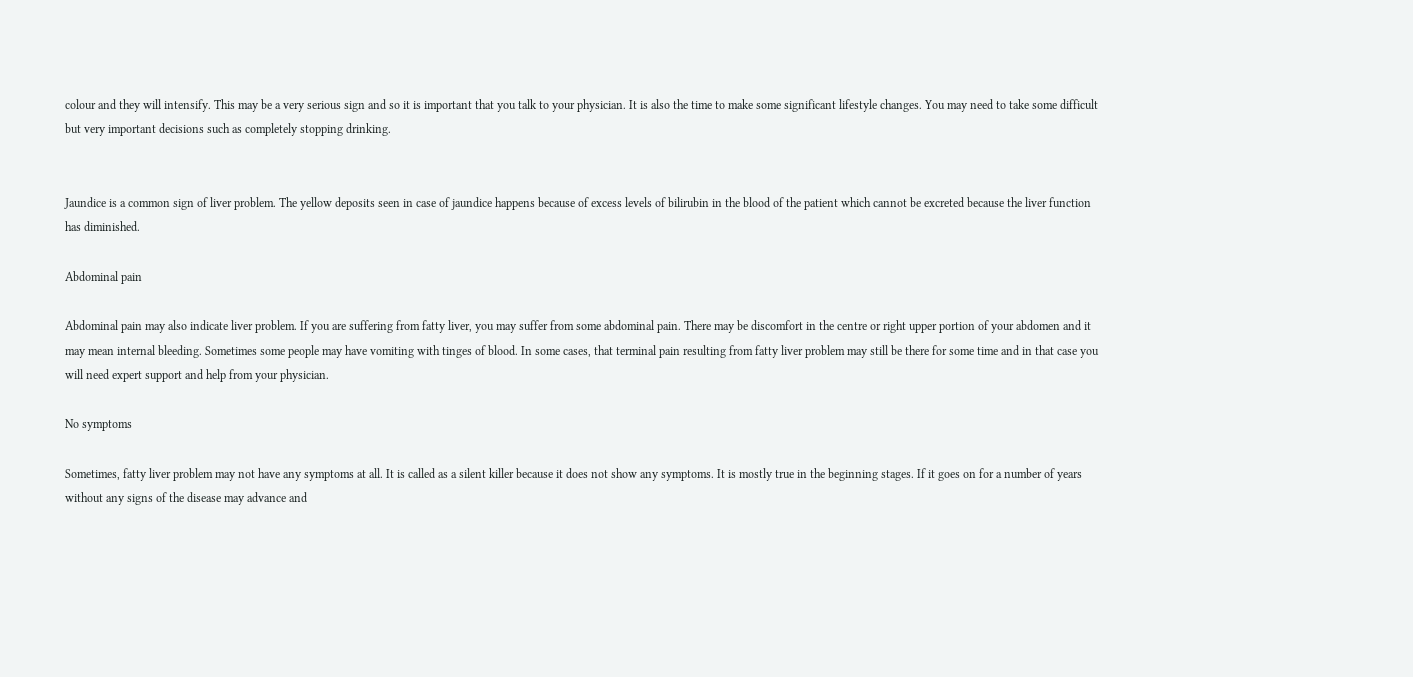colour and they will intensify. This may be a very serious sign and so it is important that you talk to your physician. It is also the time to make some significant lifestyle changes. You may need to take some difficult but very important decisions such as completely stopping drinking.


Jaundice is a common sign of liver problem. The yellow deposits seen in case of jaundice happens because of excess levels of bilirubin in the blood of the patient which cannot be excreted because the liver function has diminished.

Abdominal pain

Abdominal pain may also indicate liver problem. If you are suffering from fatty liver, you may suffer from some abdominal pain. There may be discomfort in the centre or right upper portion of your abdomen and it may mean internal bleeding. Sometimes some people may have vomiting with tinges of blood. In some cases, that terminal pain resulting from fatty liver problem may still be there for some time and in that case you will need expert support and help from your physician.

No symptoms

Sometimes, fatty liver problem may not have any symptoms at all. It is called as a silent killer because it does not show any symptoms. It is mostly true in the beginning stages. If it goes on for a number of years without any signs of the disease may advance and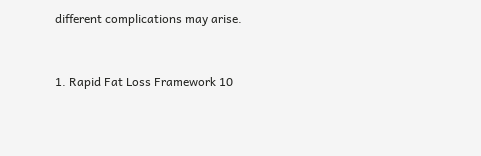different complications may arise.


1. Rapid Fat Loss Framework 10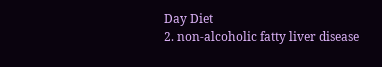Day Diet
2. non-alcoholic fatty liver disease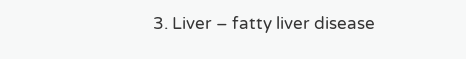3. Liver – fatty liver disease